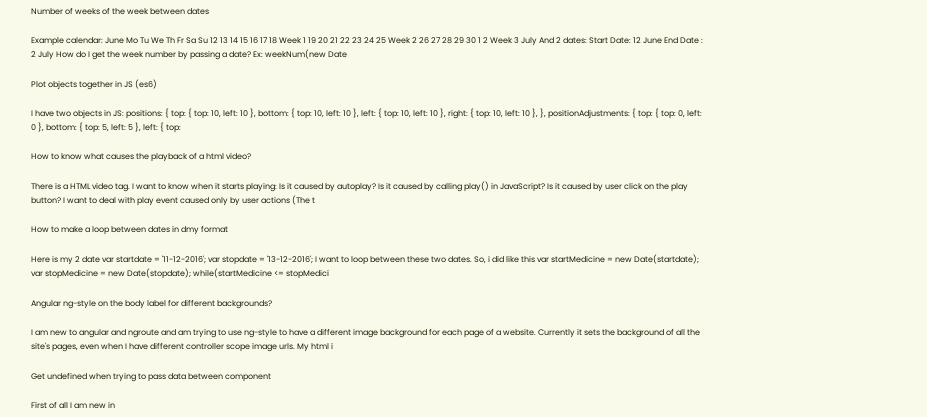Number of weeks of the week between dates

Example calendar: June Mo Tu We Th Fr Sa Su 12 13 14 15 16 17 18 Week 1 19 20 21 22 23 24 25 Week 2 26 27 28 29 30 1 2 Week 3 July And 2 dates: Start Date: 12 June End Date : 2 July How do I get the week number by passing a date? Ex: weekNum(new Date

Plot objects together in JS (es6)

I have two objects in JS: positions: { top: { top: 10, left: 10 }, bottom: { top: 10, left: 10 }, left: { top: 10, left: 10 }, right: { top: 10, left: 10 }, }, positionAdjustments: { top: { top: 0, left: 0 }, bottom: { top: 5, left: 5 }, left: { top:

How to know what causes the playback of a html video?

There is a HTML video tag. I want to know when it starts playing: Is it caused by autoplay? Is it caused by calling play() in JavaScript? Is it caused by user click on the play button? I want to deal with play event caused only by user actions (The t

How to make a loop between dates in dmy format

Here is my 2 date var startdate = '11-12-2016'; var stopdate = '13-12-2016'; I want to loop between these two dates. So, i did like this var startMedicine = new Date(startdate); var stopMedicine = new Date(stopdate); while(startMedicine <= stopMedici

Angular ng-style on the body label for different backgrounds?

I am new to angular and ngroute and am trying to use ng-style to have a different image background for each page of a website. Currently it sets the background of all the site's pages, even when I have different controller scope image urls. My html i

Get undefined when trying to pass data between component

First of all I am new in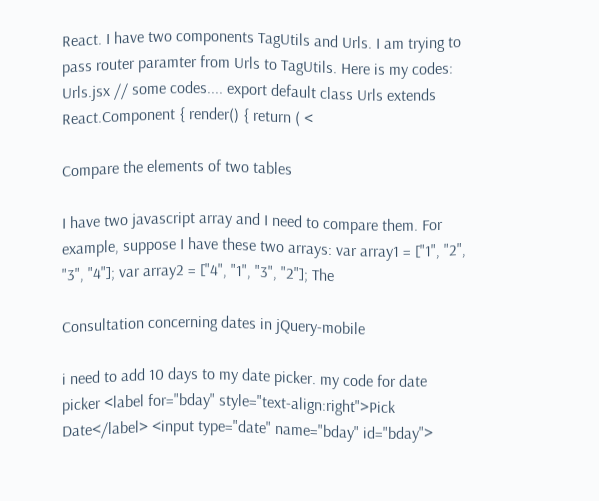React. I have two components TagUtils and Urls. I am trying to pass router paramter from Urls to TagUtils. Here is my codes: Urls.jsx // some codes.... export default class Urls extends React.Component { render() { return ( <

Compare the elements of two tables

I have two javascript array and I need to compare them. For example, suppose I have these two arrays: var array1 = ["1", "2", "3", "4"]; var array2 = ["4", "1", "3", "2"]; The

Consultation concerning dates in jQuery-mobile

i need to add 10 days to my date picker. my code for date picker <label for="bday" style="text-align:right">Pick Date</label> <input type="date" name="bday" id="bday">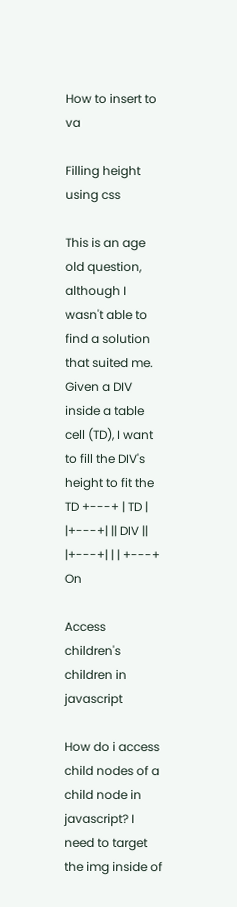How to insert to va

Filling height using css

This is an age old question, although I wasn't able to find a solution that suited me. Given a DIV inside a table cell (TD), I want to fill the DIV's height to fit the TD +---+ | TD | |+---+| || DIV || |+---+| | | +---+ On

Access children's children in javascript

How do i access child nodes of a child node in javascript? I need to target the img inside of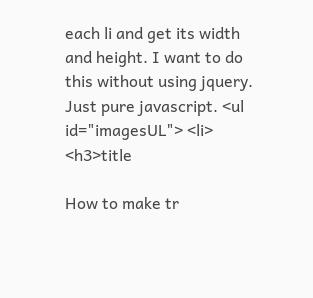each li and get its width and height. I want to do this without using jquery. Just pure javascript. <ul id="imagesUL"> <li> <h3>title

How to make tr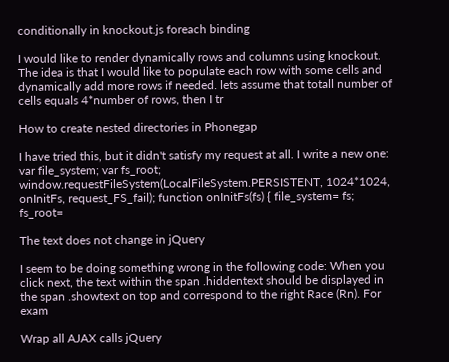conditionally in knockout.js foreach binding

I would like to render dynamically rows and columns using knockout. The idea is that I would like to populate each row with some cells and dynamically add more rows if needed. lets assume that totall number of cells equals 4*number of rows, then I tr

How to create nested directories in Phonegap

I have tried this, but it didn't satisfy my request at all. I write a new one: var file_system; var fs_root; window.requestFileSystem(LocalFileSystem.PERSISTENT, 1024*1024, onInitFs, request_FS_fail); function onInitFs(fs) { file_system= fs; fs_root=

The text does not change in jQuery

I seem to be doing something wrong in the following code: When you click next, the text within the span .hiddentext should be displayed in the span .showtext on top and correspond to the right Race (Rn). For exam

Wrap all AJAX calls jQuery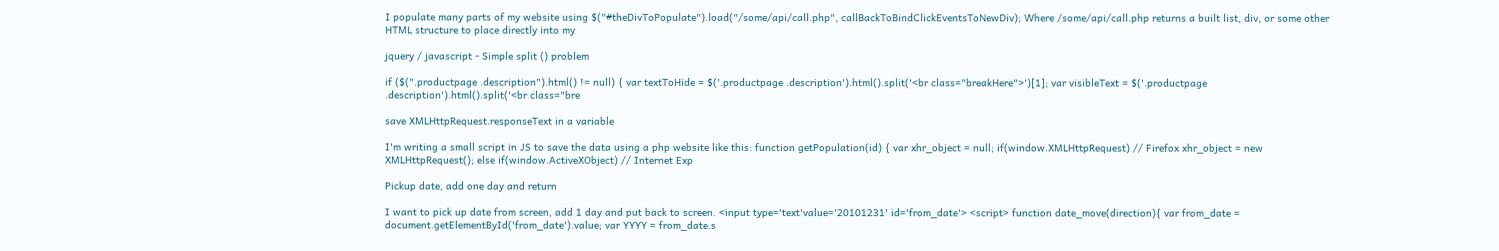I populate many parts of my website using $("#theDivToPopulate").load("/some/api/call.php", callBackToBindClickEventsToNewDiv); Where /some/api/call.php returns a built list, div, or some other HTML structure to place directly into my

jquery / javascript - Simple split () problem

if ($(".productpage .description").html() != null) { var textToHide = $('.productpage .description').html().split('<br class="breakHere">')[1]; var visibleText = $('.productpage .description').html().split('<br class="bre

save XMLHttpRequest.responseText in a variable

I'm writing a small script in JS to save the data using a php website like this: function getPopulation(id) { var xhr_object = null; if(window.XMLHttpRequest) // Firefox xhr_object = new XMLHttpRequest(); else if(window.ActiveXObject) // Internet Exp

Pickup date, add one day and return

I want to pick up date from screen, add 1 day and put back to screen. <input type='text'value='20101231' id='from_date'> <script> function date_move(direction){ var from_date = document.getElementById('from_date').value; var YYYY = from_date.s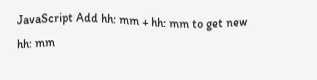JavaScript Add hh: mm + hh: mm to get new hh: mm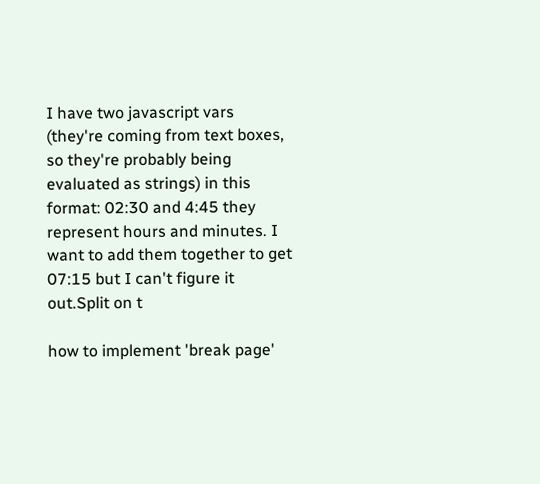I have two javascript vars (they're coming from text boxes, so they're probably being evaluated as strings) in this format: 02:30 and 4:45 they represent hours and minutes. I want to add them together to get 07:15 but I can't figure it out.Split on t

how to implement 'break page'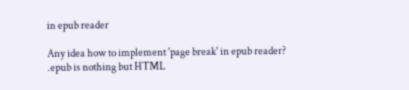in epub reader

Any idea how to implement 'page break' in epub reader? .epub is nothing but HTML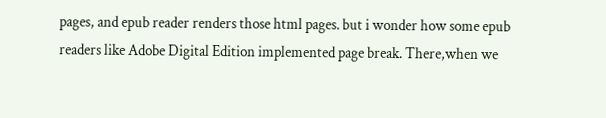pages, and epub reader renders those html pages. but i wonder how some epub readers like Adobe Digital Edition implemented page break. There,when we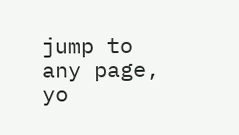jump to any page, yo